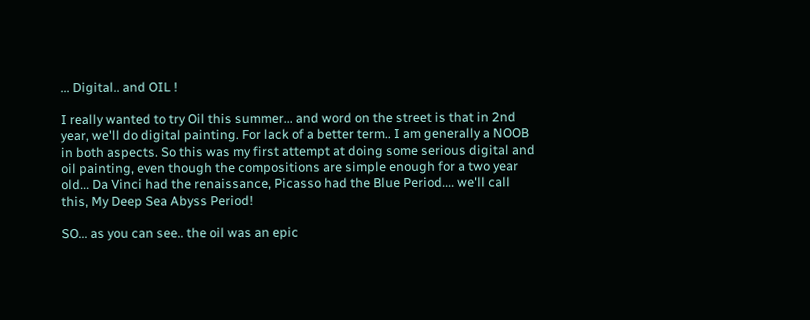... Digital.. and OIL !

I really wanted to try Oil this summer... and word on the street is that in 2nd year, we'll do digital painting. For lack of a better term.. I am generally a NOOB in both aspects. So this was my first attempt at doing some serious digital and oil painting, even though the compositions are simple enough for a two year old... Da Vinci had the renaissance, Picasso had the Blue Period.... we'll call this, My Deep Sea Abyss Period!

SO... as you can see.. the oil was an epic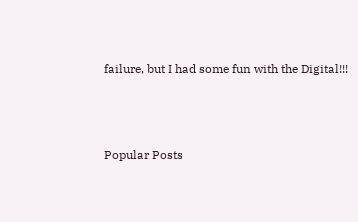failure, but I had some fun with the Digital!!!



Popular Posts